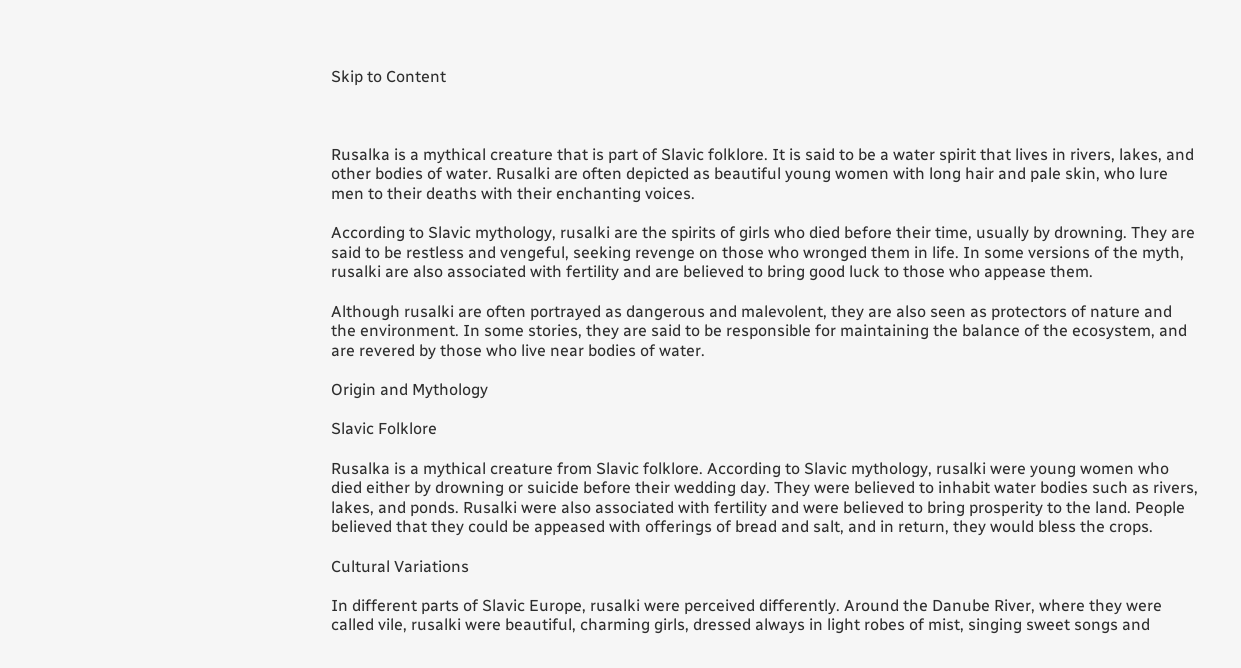Skip to Content



Rusalka is a mythical creature that is part of Slavic folklore. It is said to be a water spirit that lives in rivers, lakes, and other bodies of water. Rusalki are often depicted as beautiful young women with long hair and pale skin, who lure men to their deaths with their enchanting voices.

According to Slavic mythology, rusalki are the spirits of girls who died before their time, usually by drowning. They are said to be restless and vengeful, seeking revenge on those who wronged them in life. In some versions of the myth, rusalki are also associated with fertility and are believed to bring good luck to those who appease them.

Although rusalki are often portrayed as dangerous and malevolent, they are also seen as protectors of nature and the environment. In some stories, they are said to be responsible for maintaining the balance of the ecosystem, and are revered by those who live near bodies of water.

Origin and Mythology

Slavic Folklore

Rusalka is a mythical creature from Slavic folklore. According to Slavic mythology, rusalki were young women who died either by drowning or suicide before their wedding day. They were believed to inhabit water bodies such as rivers, lakes, and ponds. Rusalki were also associated with fertility and were believed to bring prosperity to the land. People believed that they could be appeased with offerings of bread and salt, and in return, they would bless the crops.

Cultural Variations

In different parts of Slavic Europe, rusalki were perceived differently. Around the Danube River, where they were called vile, rusalki were beautiful, charming girls, dressed always in light robes of mist, singing sweet songs and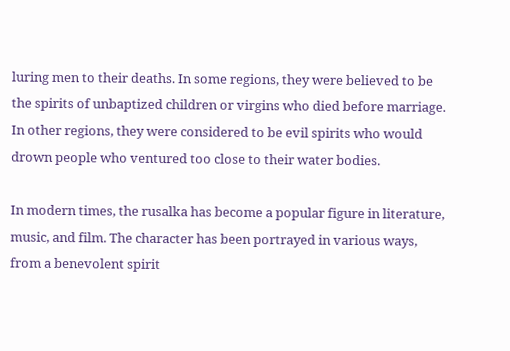luring men to their deaths. In some regions, they were believed to be the spirits of unbaptized children or virgins who died before marriage. In other regions, they were considered to be evil spirits who would drown people who ventured too close to their water bodies.

In modern times, the rusalka has become a popular figure in literature, music, and film. The character has been portrayed in various ways, from a benevolent spirit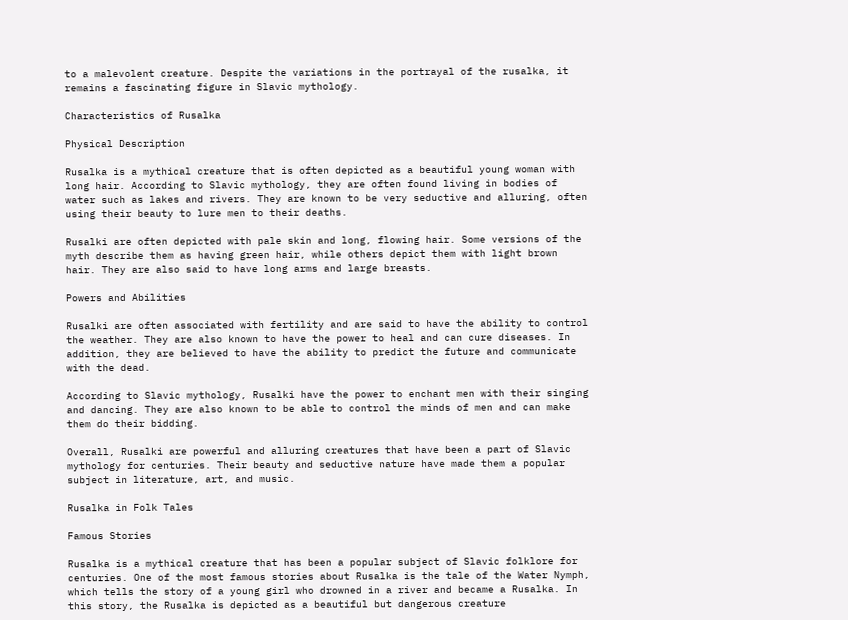to a malevolent creature. Despite the variations in the portrayal of the rusalka, it remains a fascinating figure in Slavic mythology.

Characteristics of Rusalka

Physical Description

Rusalka is a mythical creature that is often depicted as a beautiful young woman with long hair. According to Slavic mythology, they are often found living in bodies of water such as lakes and rivers. They are known to be very seductive and alluring, often using their beauty to lure men to their deaths.

Rusalki are often depicted with pale skin and long, flowing hair. Some versions of the myth describe them as having green hair, while others depict them with light brown hair. They are also said to have long arms and large breasts.

Powers and Abilities

Rusalki are often associated with fertility and are said to have the ability to control the weather. They are also known to have the power to heal and can cure diseases. In addition, they are believed to have the ability to predict the future and communicate with the dead.

According to Slavic mythology, Rusalki have the power to enchant men with their singing and dancing. They are also known to be able to control the minds of men and can make them do their bidding.

Overall, Rusalki are powerful and alluring creatures that have been a part of Slavic mythology for centuries. Their beauty and seductive nature have made them a popular subject in literature, art, and music.

Rusalka in Folk Tales

Famous Stories

Rusalka is a mythical creature that has been a popular subject of Slavic folklore for centuries. One of the most famous stories about Rusalka is the tale of the Water Nymph, which tells the story of a young girl who drowned in a river and became a Rusalka. In this story, the Rusalka is depicted as a beautiful but dangerous creature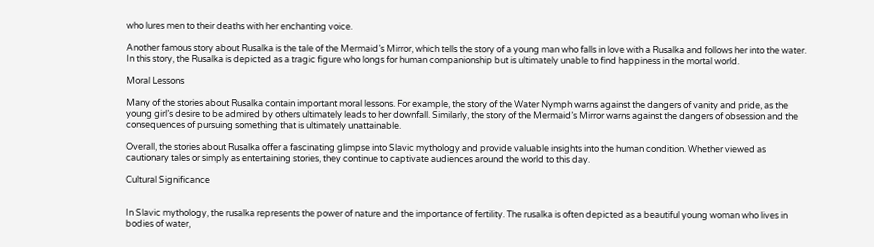who lures men to their deaths with her enchanting voice.

Another famous story about Rusalka is the tale of the Mermaid’s Mirror, which tells the story of a young man who falls in love with a Rusalka and follows her into the water. In this story, the Rusalka is depicted as a tragic figure who longs for human companionship but is ultimately unable to find happiness in the mortal world.

Moral Lessons

Many of the stories about Rusalka contain important moral lessons. For example, the story of the Water Nymph warns against the dangers of vanity and pride, as the young girl’s desire to be admired by others ultimately leads to her downfall. Similarly, the story of the Mermaid’s Mirror warns against the dangers of obsession and the consequences of pursuing something that is ultimately unattainable.

Overall, the stories about Rusalka offer a fascinating glimpse into Slavic mythology and provide valuable insights into the human condition. Whether viewed as cautionary tales or simply as entertaining stories, they continue to captivate audiences around the world to this day.

Cultural Significance


In Slavic mythology, the rusalka represents the power of nature and the importance of fertility. The rusalka is often depicted as a beautiful young woman who lives in bodies of water,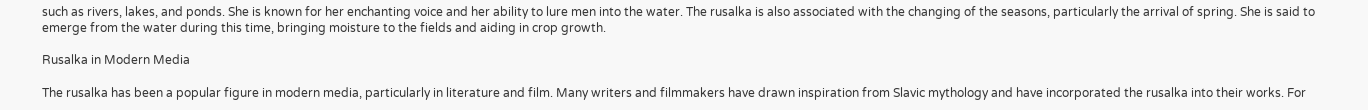such as rivers, lakes, and ponds. She is known for her enchanting voice and her ability to lure men into the water. The rusalka is also associated with the changing of the seasons, particularly the arrival of spring. She is said to emerge from the water during this time, bringing moisture to the fields and aiding in crop growth.

Rusalka in Modern Media

The rusalka has been a popular figure in modern media, particularly in literature and film. Many writers and filmmakers have drawn inspiration from Slavic mythology and have incorporated the rusalka into their works. For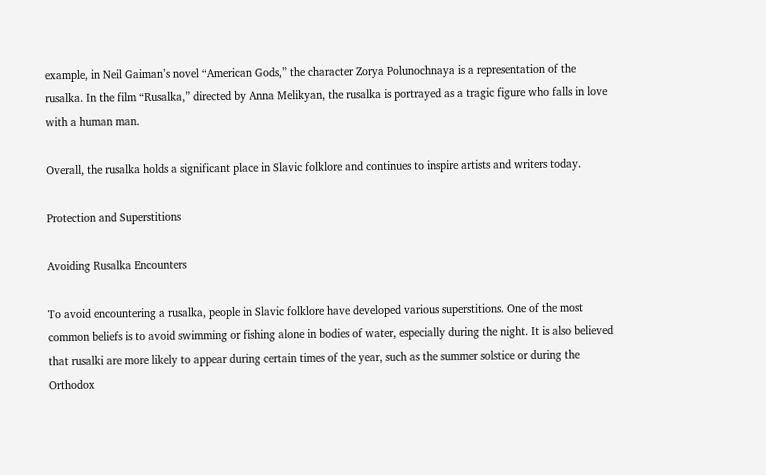example, in Neil Gaiman’s novel “American Gods,” the character Zorya Polunochnaya is a representation of the rusalka. In the film “Rusalka,” directed by Anna Melikyan, the rusalka is portrayed as a tragic figure who falls in love with a human man.

Overall, the rusalka holds a significant place in Slavic folklore and continues to inspire artists and writers today.

Protection and Superstitions

Avoiding Rusalka Encounters

To avoid encountering a rusalka, people in Slavic folklore have developed various superstitions. One of the most common beliefs is to avoid swimming or fishing alone in bodies of water, especially during the night. It is also believed that rusalki are more likely to appear during certain times of the year, such as the summer solstice or during the Orthodox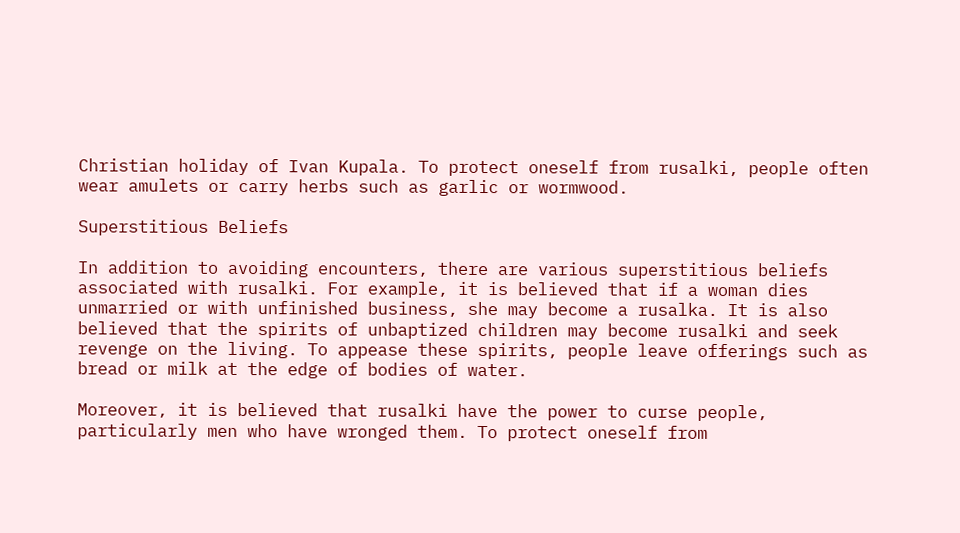Christian holiday of Ivan Kupala. To protect oneself from rusalki, people often wear amulets or carry herbs such as garlic or wormwood.

Superstitious Beliefs

In addition to avoiding encounters, there are various superstitious beliefs associated with rusalki. For example, it is believed that if a woman dies unmarried or with unfinished business, she may become a rusalka. It is also believed that the spirits of unbaptized children may become rusalki and seek revenge on the living. To appease these spirits, people leave offerings such as bread or milk at the edge of bodies of water.

Moreover, it is believed that rusalki have the power to curse people, particularly men who have wronged them. To protect oneself from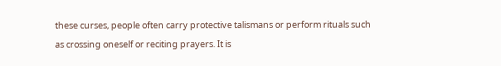these curses, people often carry protective talismans or perform rituals such as crossing oneself or reciting prayers. It is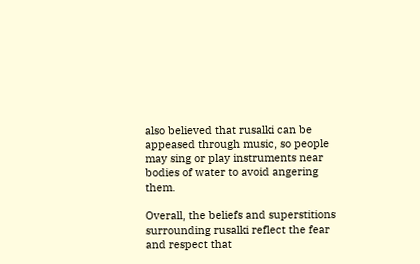also believed that rusalki can be appeased through music, so people may sing or play instruments near bodies of water to avoid angering them.

Overall, the beliefs and superstitions surrounding rusalki reflect the fear and respect that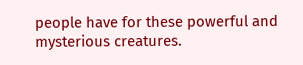people have for these powerful and mysterious creatures.